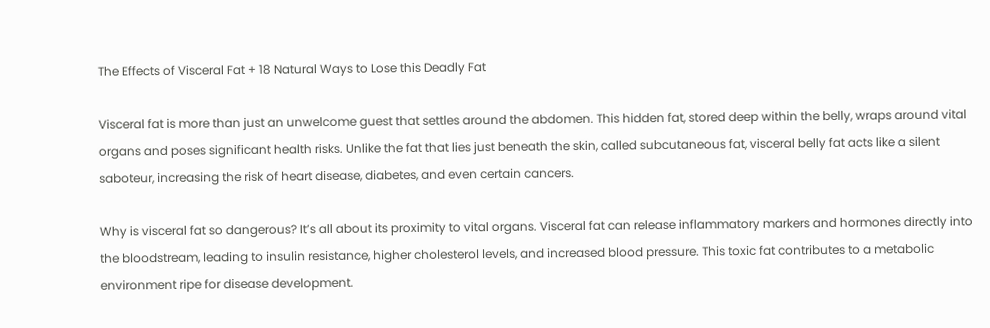The Effects of Visceral Fat + 18 Natural Ways to Lose this Deadly Fat

Visceral fat is more than just an unwelcome guest that settles around the abdomen. This hidden fat, stored deep within the belly, wraps around vital organs and poses significant health risks. Unlike the fat that lies just beneath the skin, called subcutaneous fat, visceral belly fat acts like a silent saboteur, increasing the risk of heart disease, diabetes, and even certain cancers.

Why is visceral fat so dangerous? It’s all about its proximity to vital organs. Visceral fat can release inflammatory markers and hormones directly into the bloodstream, leading to insulin resistance, higher cholesterol levels, and increased blood pressure. This toxic fat contributes to a metabolic environment ripe for disease development.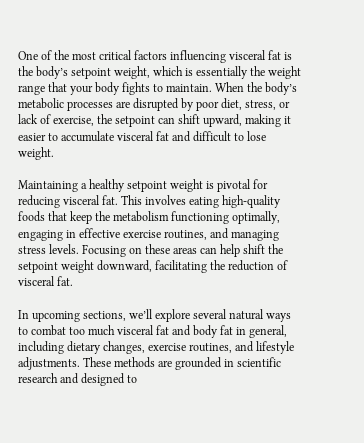One of the most critical factors influencing visceral fat is the body’s setpoint weight, which is essentially the weight range that your body fights to maintain. When the body’s metabolic processes are disrupted by poor diet, stress, or lack of exercise, the setpoint can shift upward, making it easier to accumulate visceral fat and difficult to lose weight.

Maintaining a healthy setpoint weight is pivotal for reducing visceral fat. This involves eating high-quality foods that keep the metabolism functioning optimally, engaging in effective exercise routines, and managing stress levels. Focusing on these areas can help shift the setpoint weight downward, facilitating the reduction of visceral fat.

In upcoming sections, we’ll explore several natural ways to combat too much visceral fat and body fat in general, including dietary changes, exercise routines, and lifestyle adjustments. These methods are grounded in scientific research and designed to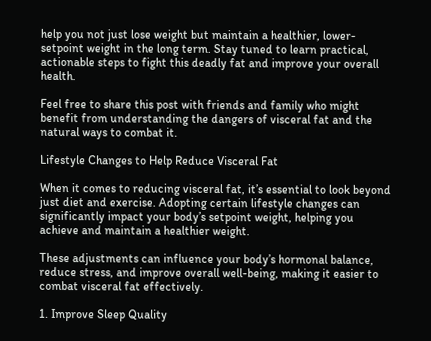help you not just lose weight but maintain a healthier, lower-setpoint weight in the long term. Stay tuned to learn practical, actionable steps to fight this deadly fat and improve your overall health.

Feel free to share this post with friends and family who might benefit from understanding the dangers of visceral fat and the natural ways to combat it.

Lifestyle Changes to Help Reduce Visceral Fat

When it comes to reducing visceral fat, it’s essential to look beyond just diet and exercise. Adopting certain lifestyle changes can significantly impact your body’s setpoint weight, helping you achieve and maintain a healthier weight.

These adjustments can influence your body’s hormonal balance, reduce stress, and improve overall well-being, making it easier to combat visceral fat effectively.

1. Improve Sleep Quality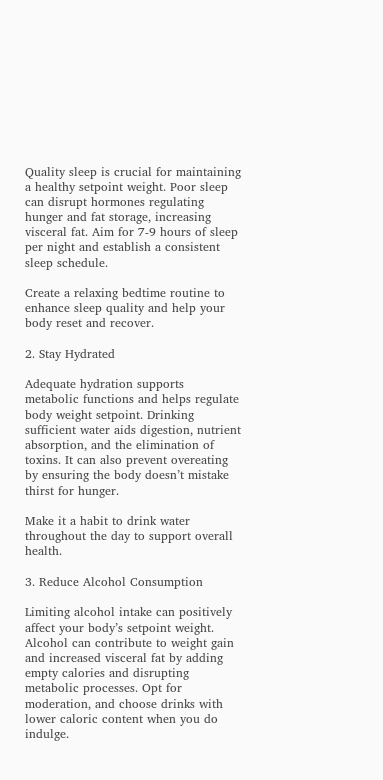Quality sleep is crucial for maintaining a healthy setpoint weight. Poor sleep can disrupt hormones regulating hunger and fat storage, increasing visceral fat. Aim for 7-9 hours of sleep per night and establish a consistent sleep schedule.

Create a relaxing bedtime routine to enhance sleep quality and help your body reset and recover.

2. Stay Hydrated

Adequate hydration supports metabolic functions and helps regulate body weight setpoint. Drinking sufficient water aids digestion, nutrient absorption, and the elimination of toxins. It can also prevent overeating by ensuring the body doesn’t mistake thirst for hunger.

Make it a habit to drink water throughout the day to support overall health.

3. Reduce Alcohol Consumption

Limiting alcohol intake can positively affect your body’s setpoint weight. Alcohol can contribute to weight gain and increased visceral fat by adding empty calories and disrupting metabolic processes. Opt for moderation, and choose drinks with lower caloric content when you do indulge.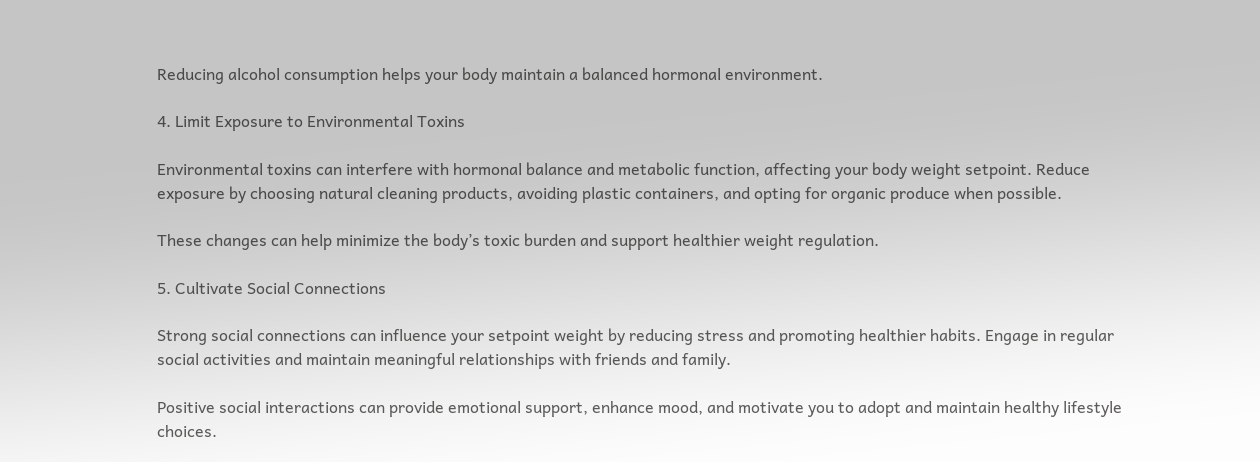Reducing alcohol consumption helps your body maintain a balanced hormonal environment.

4. Limit Exposure to Environmental Toxins

Environmental toxins can interfere with hormonal balance and metabolic function, affecting your body weight setpoint. Reduce exposure by choosing natural cleaning products, avoiding plastic containers, and opting for organic produce when possible.

These changes can help minimize the body’s toxic burden and support healthier weight regulation.

5. Cultivate Social Connections

Strong social connections can influence your setpoint weight by reducing stress and promoting healthier habits. Engage in regular social activities and maintain meaningful relationships with friends and family.

Positive social interactions can provide emotional support, enhance mood, and motivate you to adopt and maintain healthy lifestyle choices.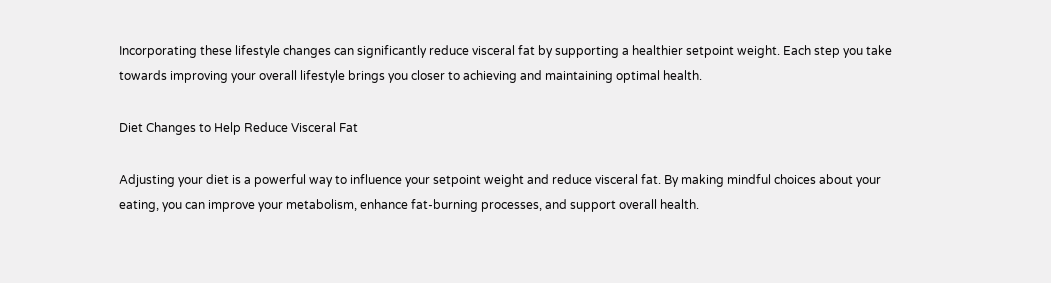Incorporating these lifestyle changes can significantly reduce visceral fat by supporting a healthier setpoint weight. Each step you take towards improving your overall lifestyle brings you closer to achieving and maintaining optimal health.

Diet Changes to Help Reduce Visceral Fat

Adjusting your diet is a powerful way to influence your setpoint weight and reduce visceral fat. By making mindful choices about your eating, you can improve your metabolism, enhance fat-burning processes, and support overall health.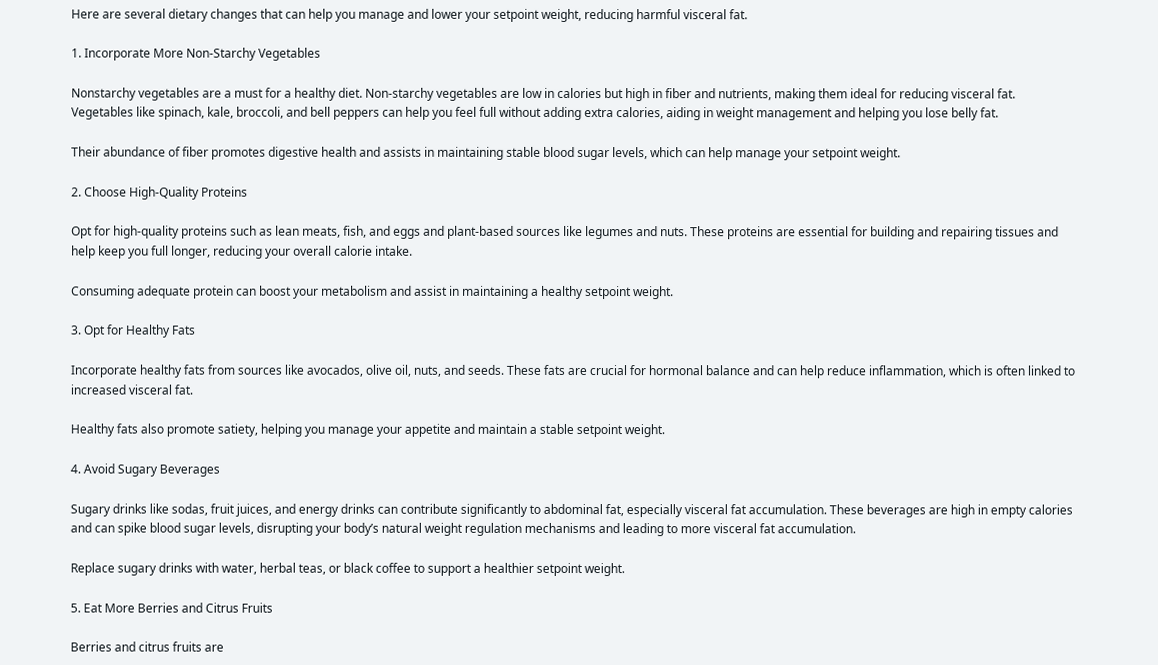Here are several dietary changes that can help you manage and lower your setpoint weight, reducing harmful visceral fat.

1. Incorporate More Non-Starchy Vegetables

Nonstarchy vegetables are a must for a healthy diet. Non-starchy vegetables are low in calories but high in fiber and nutrients, making them ideal for reducing visceral fat. Vegetables like spinach, kale, broccoli, and bell peppers can help you feel full without adding extra calories, aiding in weight management and helping you lose belly fat.

Their abundance of fiber promotes digestive health and assists in maintaining stable blood sugar levels, which can help manage your setpoint weight.

2. Choose High-Quality Proteins

Opt for high-quality proteins such as lean meats, fish, and eggs and plant-based sources like legumes and nuts. These proteins are essential for building and repairing tissues and help keep you full longer, reducing your overall calorie intake.

Consuming adequate protein can boost your metabolism and assist in maintaining a healthy setpoint weight.

3. Opt for Healthy Fats

Incorporate healthy fats from sources like avocados, olive oil, nuts, and seeds. These fats are crucial for hormonal balance and can help reduce inflammation, which is often linked to increased visceral fat.

Healthy fats also promote satiety, helping you manage your appetite and maintain a stable setpoint weight.

4. Avoid Sugary Beverages

Sugary drinks like sodas, fruit juices, and energy drinks can contribute significantly to abdominal fat, especially visceral fat accumulation. These beverages are high in empty calories and can spike blood sugar levels, disrupting your body’s natural weight regulation mechanisms and leading to more visceral fat accumulation.

Replace sugary drinks with water, herbal teas, or black coffee to support a healthier setpoint weight.

5. Eat More Berries and Citrus Fruits

Berries and citrus fruits are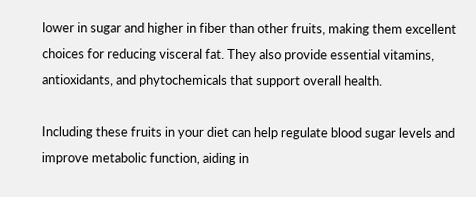lower in sugar and higher in fiber than other fruits, making them excellent choices for reducing visceral fat. They also provide essential vitamins, antioxidants, and phytochemicals that support overall health.

Including these fruits in your diet can help regulate blood sugar levels and improve metabolic function, aiding in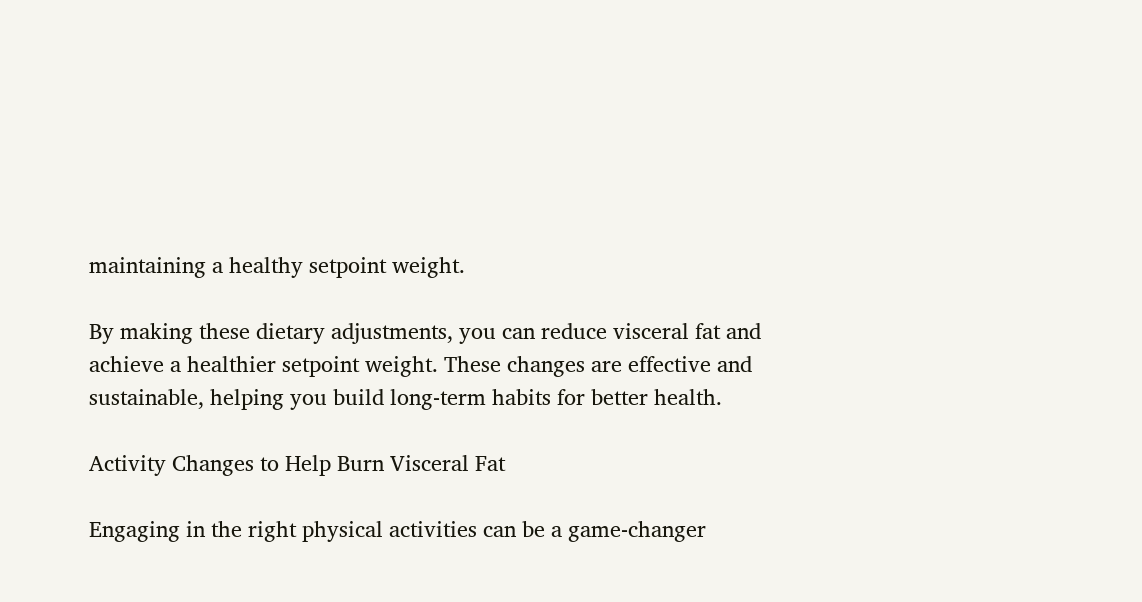maintaining a healthy setpoint weight.

By making these dietary adjustments, you can reduce visceral fat and achieve a healthier setpoint weight. These changes are effective and sustainable, helping you build long-term habits for better health.

Activity Changes to Help Burn Visceral Fat

Engaging in the right physical activities can be a game-changer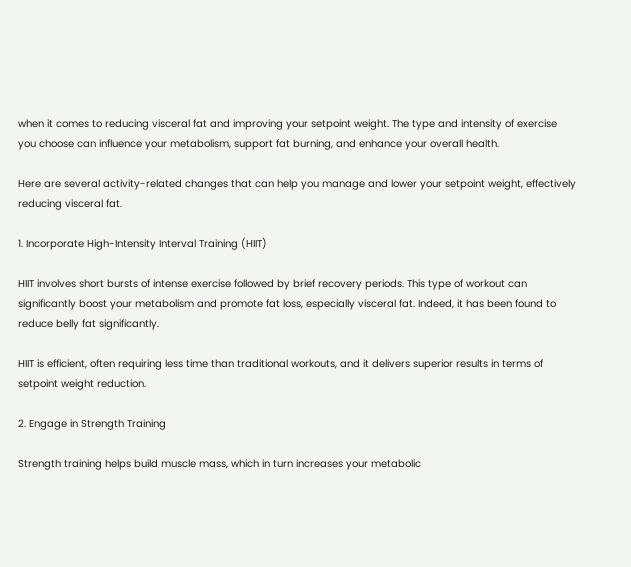when it comes to reducing visceral fat and improving your setpoint weight. The type and intensity of exercise you choose can influence your metabolism, support fat burning, and enhance your overall health.

Here are several activity-related changes that can help you manage and lower your setpoint weight, effectively reducing visceral fat.

1. Incorporate High-Intensity Interval Training (HIIT)

HIIT involves short bursts of intense exercise followed by brief recovery periods. This type of workout can significantly boost your metabolism and promote fat loss, especially visceral fat. Indeed, it has been found to reduce belly fat significantly.

HIIT is efficient, often requiring less time than traditional workouts, and it delivers superior results in terms of setpoint weight reduction.

2. Engage in Strength Training

Strength training helps build muscle mass, which in turn increases your metabolic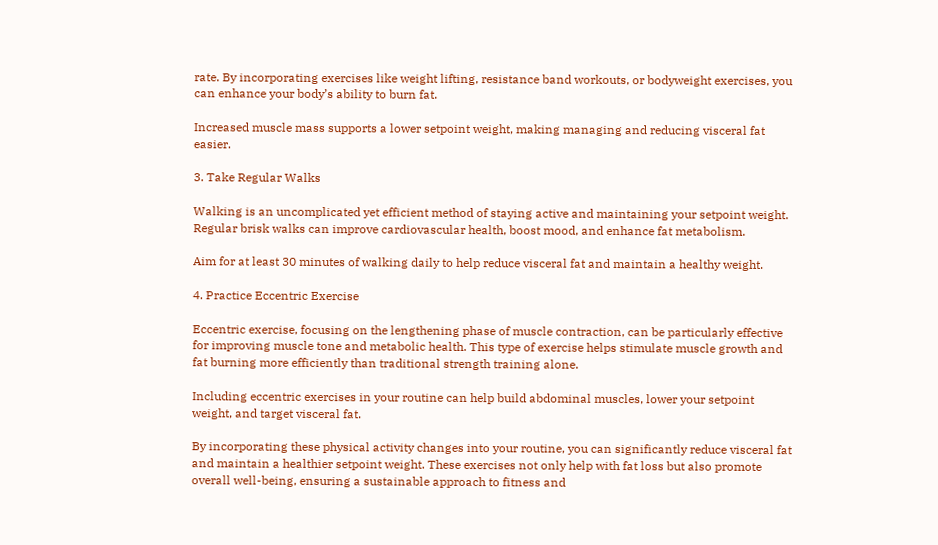rate. By incorporating exercises like weight lifting, resistance band workouts, or bodyweight exercises, you can enhance your body’s ability to burn fat.

Increased muscle mass supports a lower setpoint weight, making managing and reducing visceral fat easier.

3. Take Regular Walks

Walking is an uncomplicated yet efficient method of staying active and maintaining your setpoint weight. Regular brisk walks can improve cardiovascular health, boost mood, and enhance fat metabolism.

Aim for at least 30 minutes of walking daily to help reduce visceral fat and maintain a healthy weight.

4. Practice Eccentric Exercise

Eccentric exercise, focusing on the lengthening phase of muscle contraction, can be particularly effective for improving muscle tone and metabolic health. This type of exercise helps stimulate muscle growth and fat burning more efficiently than traditional strength training alone.

Including eccentric exercises in your routine can help build abdominal muscles, lower your setpoint weight, and target visceral fat.

By incorporating these physical activity changes into your routine, you can significantly reduce visceral fat and maintain a healthier setpoint weight. These exercises not only help with fat loss but also promote overall well-being, ensuring a sustainable approach to fitness and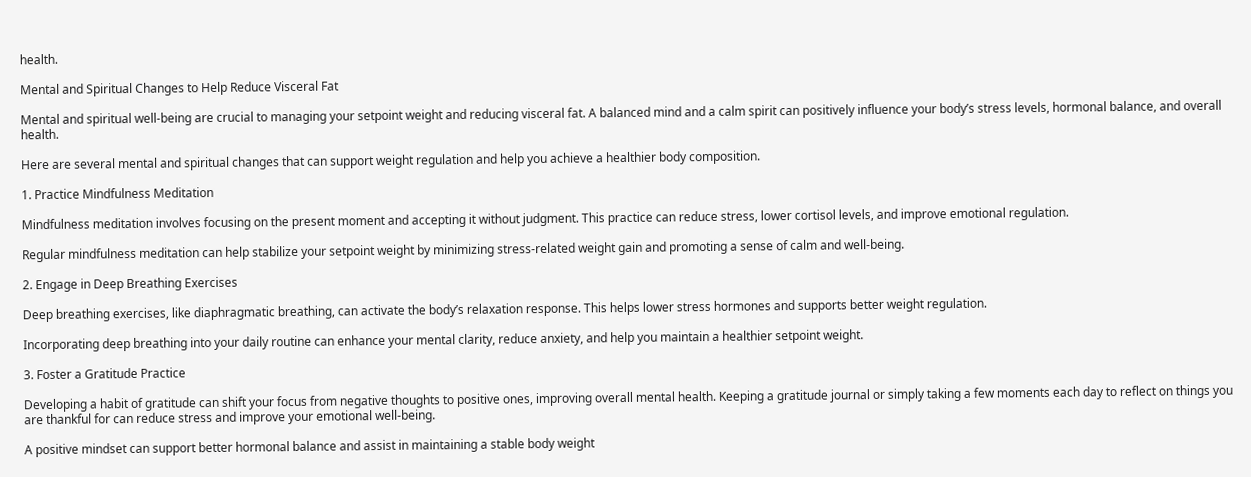health.

Mental and Spiritual Changes to Help Reduce Visceral Fat

Mental and spiritual well-being are crucial to managing your setpoint weight and reducing visceral fat. A balanced mind and a calm spirit can positively influence your body’s stress levels, hormonal balance, and overall health.

Here are several mental and spiritual changes that can support weight regulation and help you achieve a healthier body composition.

1. Practice Mindfulness Meditation

Mindfulness meditation involves focusing on the present moment and accepting it without judgment. This practice can reduce stress, lower cortisol levels, and improve emotional regulation.

Regular mindfulness meditation can help stabilize your setpoint weight by minimizing stress-related weight gain and promoting a sense of calm and well-being.

2. Engage in Deep Breathing Exercises

Deep breathing exercises, like diaphragmatic breathing, can activate the body’s relaxation response. This helps lower stress hormones and supports better weight regulation.

Incorporating deep breathing into your daily routine can enhance your mental clarity, reduce anxiety, and help you maintain a healthier setpoint weight.

3. Foster a Gratitude Practice

Developing a habit of gratitude can shift your focus from negative thoughts to positive ones, improving overall mental health. Keeping a gratitude journal or simply taking a few moments each day to reflect on things you are thankful for can reduce stress and improve your emotional well-being.

A positive mindset can support better hormonal balance and assist in maintaining a stable body weight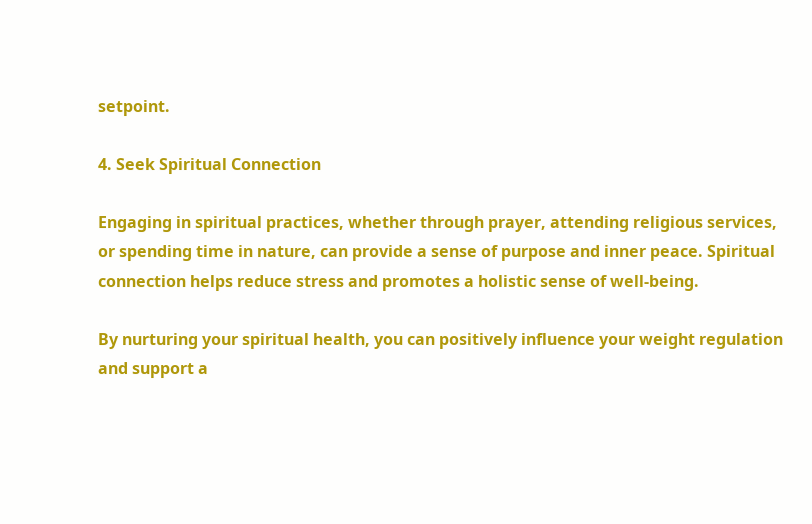setpoint.

4. Seek Spiritual Connection

Engaging in spiritual practices, whether through prayer, attending religious services, or spending time in nature, can provide a sense of purpose and inner peace. Spiritual connection helps reduce stress and promotes a holistic sense of well-being.

By nurturing your spiritual health, you can positively influence your weight regulation and support a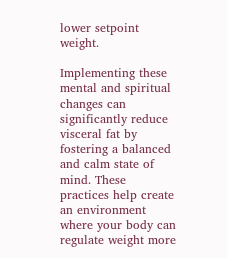lower setpoint weight.

Implementing these mental and spiritual changes can significantly reduce visceral fat by fostering a balanced and calm state of mind. These practices help create an environment where your body can regulate weight more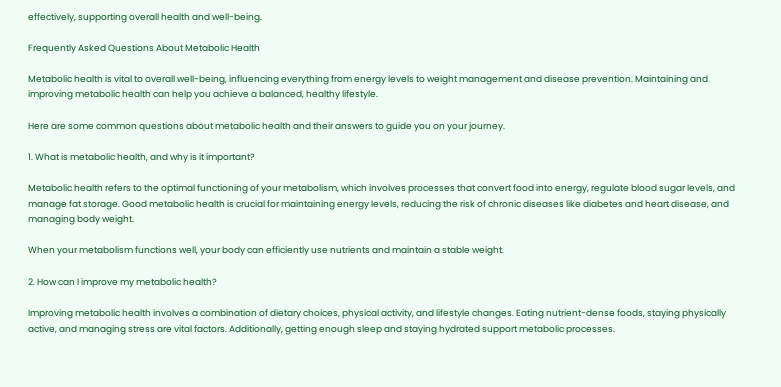effectively, supporting overall health and well-being.

Frequently Asked Questions About Metabolic Health

Metabolic health is vital to overall well-being, influencing everything from energy levels to weight management and disease prevention. Maintaining and improving metabolic health can help you achieve a balanced, healthy lifestyle.

Here are some common questions about metabolic health and their answers to guide you on your journey.

1. What is metabolic health, and why is it important?

Metabolic health refers to the optimal functioning of your metabolism, which involves processes that convert food into energy, regulate blood sugar levels, and manage fat storage. Good metabolic health is crucial for maintaining energy levels, reducing the risk of chronic diseases like diabetes and heart disease, and managing body weight.

When your metabolism functions well, your body can efficiently use nutrients and maintain a stable weight.

2. How can I improve my metabolic health?

Improving metabolic health involves a combination of dietary choices, physical activity, and lifestyle changes. Eating nutrient-dense foods, staying physically active, and managing stress are vital factors. Additionally, getting enough sleep and staying hydrated support metabolic processes.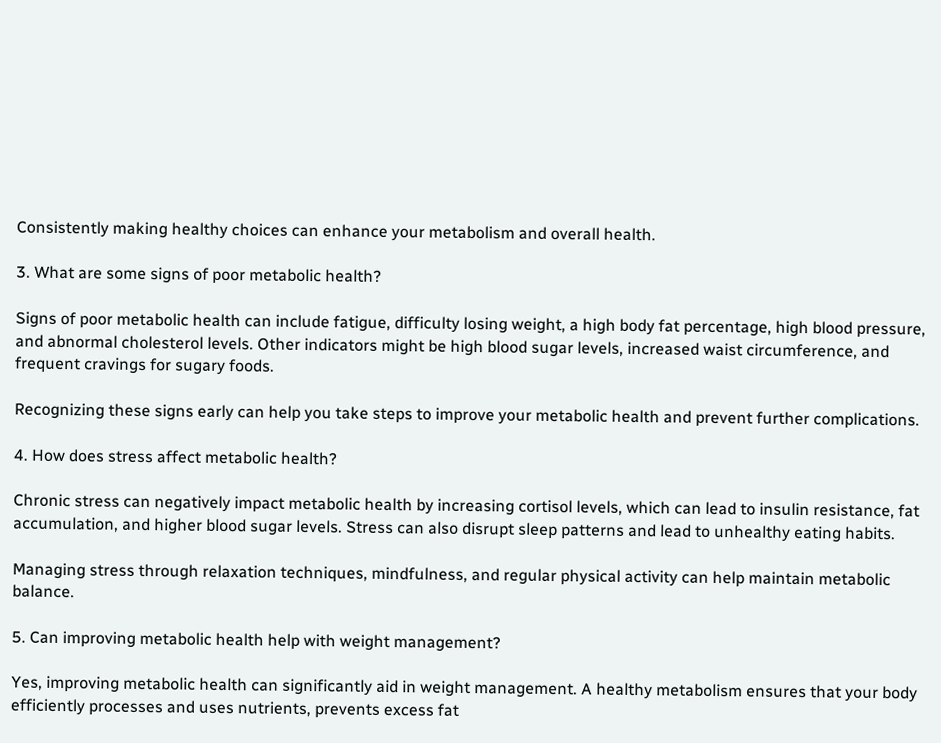Consistently making healthy choices can enhance your metabolism and overall health.

3. What are some signs of poor metabolic health?

Signs of poor metabolic health can include fatigue, difficulty losing weight, a high body fat percentage, high blood pressure, and abnormal cholesterol levels. Other indicators might be high blood sugar levels, increased waist circumference, and frequent cravings for sugary foods.

Recognizing these signs early can help you take steps to improve your metabolic health and prevent further complications.

4. How does stress affect metabolic health?

Chronic stress can negatively impact metabolic health by increasing cortisol levels, which can lead to insulin resistance, fat accumulation, and higher blood sugar levels. Stress can also disrupt sleep patterns and lead to unhealthy eating habits.

Managing stress through relaxation techniques, mindfulness, and regular physical activity can help maintain metabolic balance.

5. Can improving metabolic health help with weight management?

Yes, improving metabolic health can significantly aid in weight management. A healthy metabolism ensures that your body efficiently processes and uses nutrients, prevents excess fat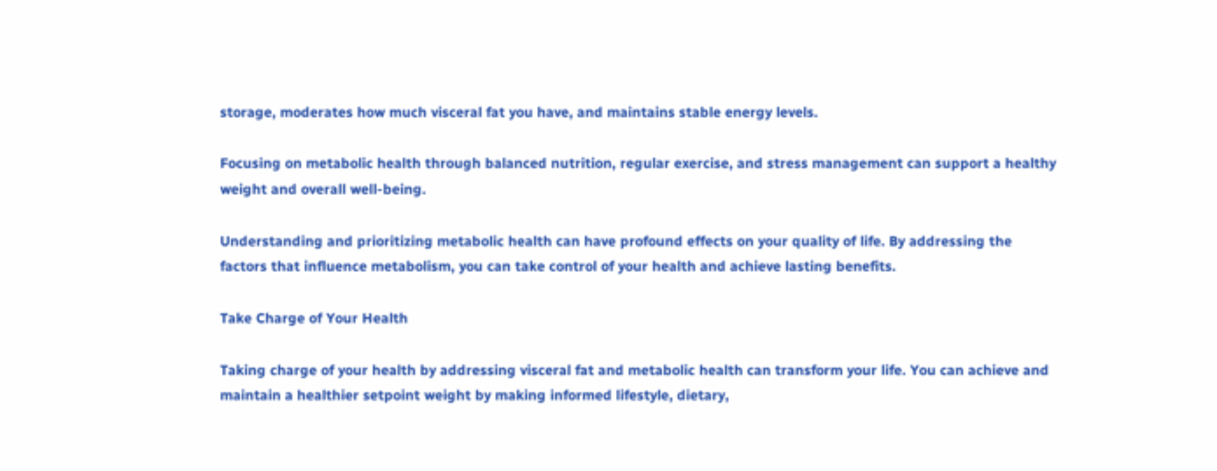storage, moderates how much visceral fat you have, and maintains stable energy levels.

Focusing on metabolic health through balanced nutrition, regular exercise, and stress management can support a healthy weight and overall well-being.

Understanding and prioritizing metabolic health can have profound effects on your quality of life. By addressing the factors that influence metabolism, you can take control of your health and achieve lasting benefits.

Take Charge of Your Health

Taking charge of your health by addressing visceral fat and metabolic health can transform your life. You can achieve and maintain a healthier setpoint weight by making informed lifestyle, dietary,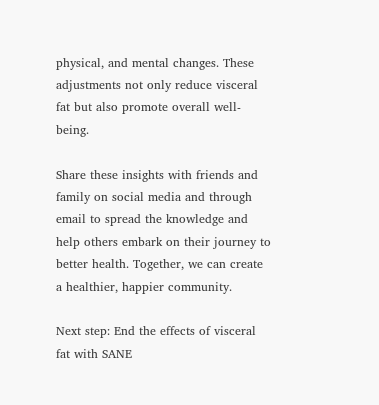physical, and mental changes. These adjustments not only reduce visceral fat but also promote overall well-being.

Share these insights with friends and family on social media and through email to spread the knowledge and help others embark on their journey to better health. Together, we can create a healthier, happier community.

Next step: End the effects of visceral fat with SANE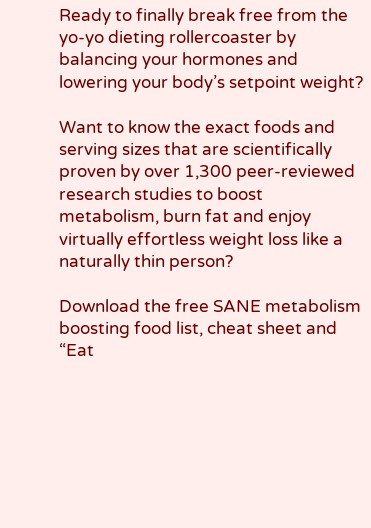Ready to finally break free from the yo-yo dieting rollercoaster by balancing your hormones and lowering your body’s setpoint weight?

Want to know the exact foods and serving sizes that are scientifically proven by over 1,300 peer-reviewed research studies to boost metabolism, burn fat and enjoy virtually effortless weight loss like a naturally thin person?

Download the free SANE metabolism boosting food list, cheat sheet and “Eat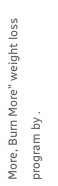More, Burn More” weight loss program by .